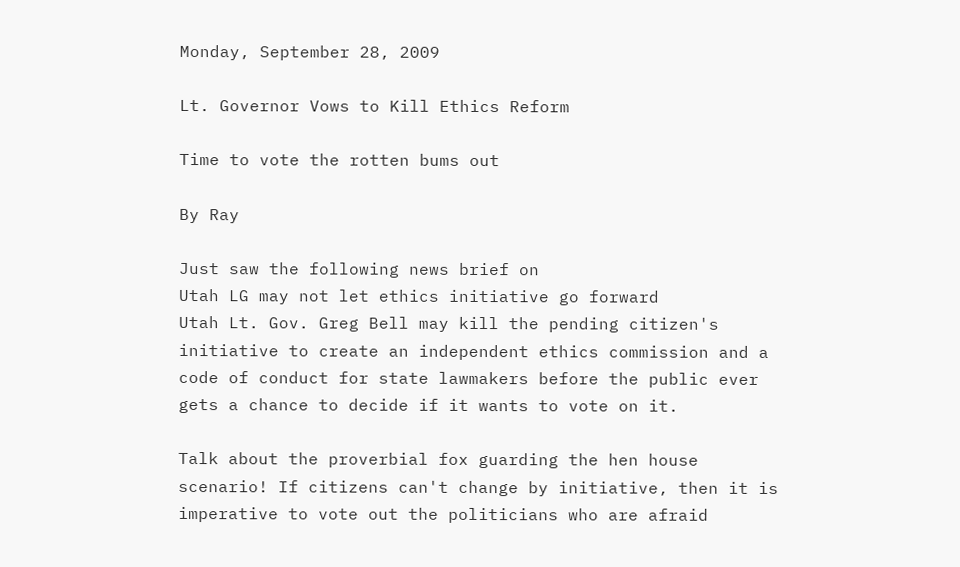Monday, September 28, 2009

Lt. Governor Vows to Kill Ethics Reform

Time to vote the rotten bums out

By Ray

Just saw the following news brief on
Utah LG may not let ethics initiative go forward
Utah Lt. Gov. Greg Bell may kill the pending citizen's initiative to create an independent ethics commission and a code of conduct for state lawmakers before the public ever gets a chance to decide if it wants to vote on it.

Talk about the proverbial fox guarding the hen house scenario! If citizens can't change by initiative, then it is imperative to vote out the politicians who are afraid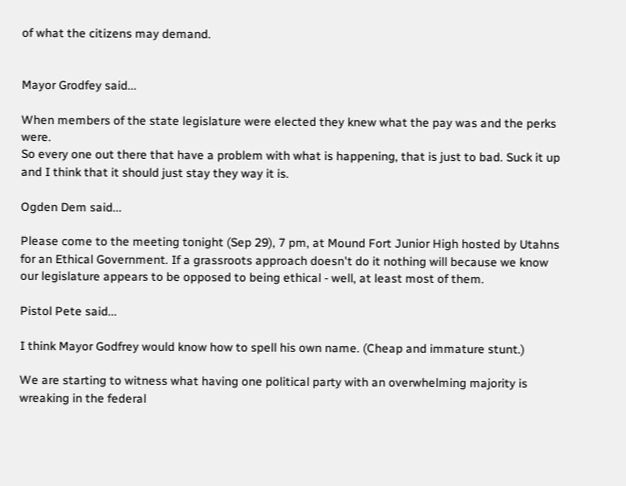of what the citizens may demand.


Mayor Grodfey said...

When members of the state legislature were elected they knew what the pay was and the perks were.
So every one out there that have a problem with what is happening, that is just to bad. Suck it up and I think that it should just stay they way it is.

Ogden Dem said...

Please come to the meeting tonight (Sep 29), 7 pm, at Mound Fort Junior High hosted by Utahns for an Ethical Government. If a grassroots approach doesn't do it nothing will because we know our legislature appears to be opposed to being ethical - well, at least most of them.

Pistol Pete said...

I think Mayor Godfrey would know how to spell his own name. (Cheap and immature stunt.)

We are starting to witness what having one political party with an overwhelming majority is wreaking in the federal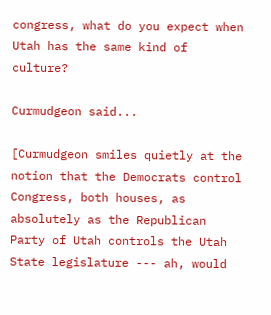congress, what do you expect when Utah has the same kind of culture?

Curmudgeon said...

[Curmudgeon smiles quietly at the notion that the Democrats control Congress, both houses, as absolutely as the Republican Party of Utah controls the Utah State legislature --- ah, would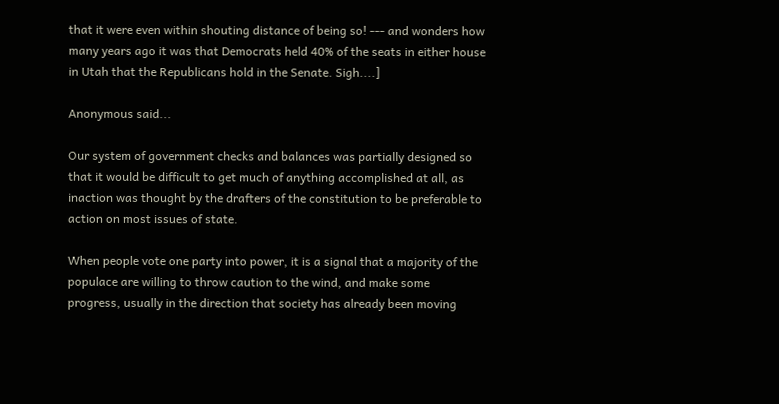that it were even within shouting distance of being so! --- and wonders how many years ago it was that Democrats held 40% of the seats in either house in Utah that the Republicans hold in the Senate. Sigh....]

Anonymous said...

Our system of government checks and balances was partially designed so that it would be difficult to get much of anything accomplished at all, as inaction was thought by the drafters of the constitution to be preferable to action on most issues of state.

When people vote one party into power, it is a signal that a majority of the populace are willing to throw caution to the wind, and make some progress, usually in the direction that society has already been moving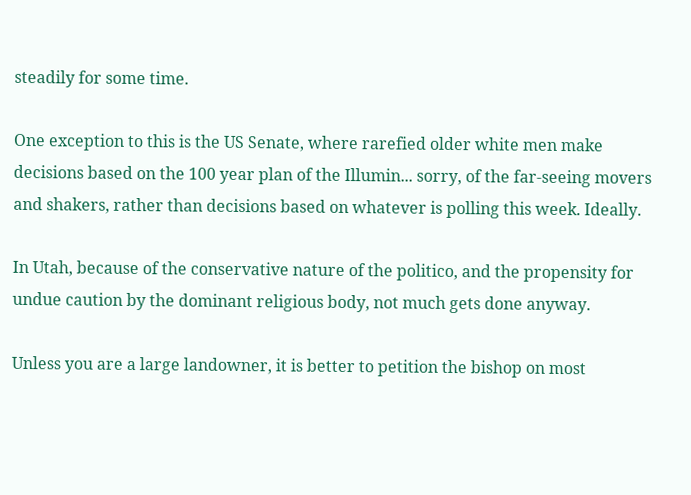steadily for some time.

One exception to this is the US Senate, where rarefied older white men make decisions based on the 100 year plan of the Illumin... sorry, of the far-seeing movers and shakers, rather than decisions based on whatever is polling this week. Ideally.

In Utah, because of the conservative nature of the politico, and the propensity for undue caution by the dominant religious body, not much gets done anyway.

Unless you are a large landowner, it is better to petition the bishop on most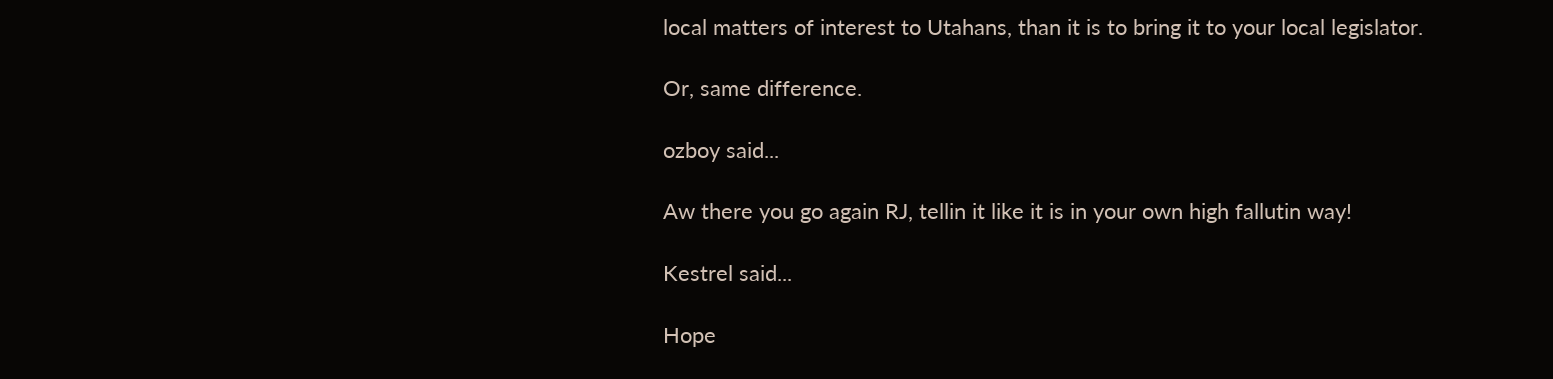local matters of interest to Utahans, than it is to bring it to your local legislator.

Or, same difference.

ozboy said...

Aw there you go again RJ, tellin it like it is in your own high fallutin way!

Kestrel said...

Hope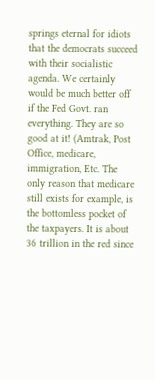springs eternal for idiots that the democrats succeed with their socialistic agenda. We certainly would be much better off if the Fed Govt. ran everything. They are so good at it! (Amtrak, Post Office, medicare, immigration, Etc. The only reason that medicare still exists for example, is the bottomless pocket of the taxpayers. It is about 36 trillion in the red since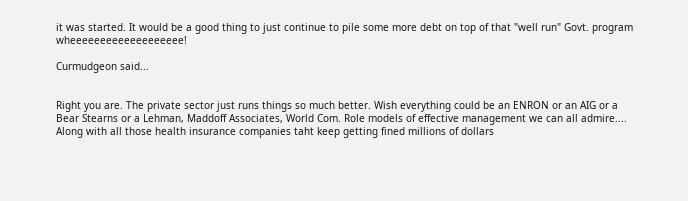it was started. It would be a good thing to just continue to pile some more debt on top of that "well run" Govt. program wheeeeeeeeeeeeeeeeeee!

Curmudgeon said...


Right you are. The private sector just runs things so much better. Wish everything could be an ENRON or an AIG or a Bear Stearns or a Lehman, Maddoff Associates, World Com. Role models of effective management we can all admire....
Along with all those health insurance companies taht keep getting fined millions of dollars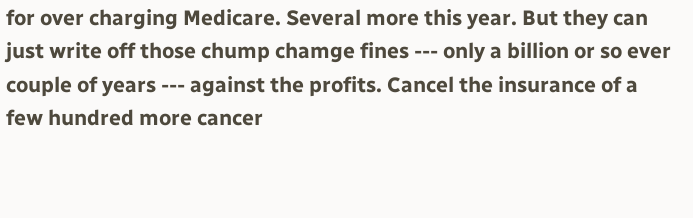for over charging Medicare. Several more this year. But they can just write off those chump chamge fines --- only a billion or so ever couple of years --- against the profits. Cancel the insurance of a few hundred more cancer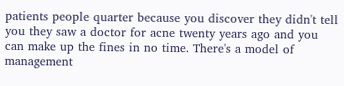patients people quarter because you discover they didn't tell you they saw a doctor for acne twenty years ago and you can make up the fines in no time. There's a model of management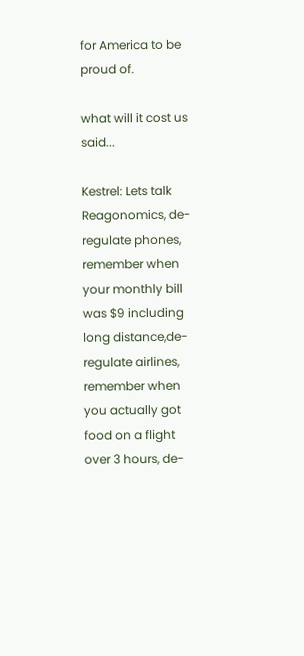for America to be proud of.

what will it cost us said...

Kestrel: Lets talk Reagonomics, de-regulate phones, remember when your monthly bill was $9 including long distance,de-regulate airlines, remember when you actually got food on a flight over 3 hours, de-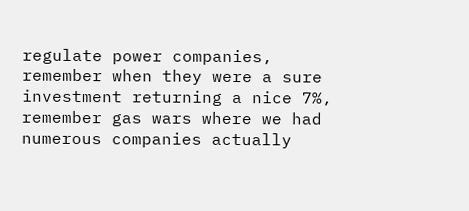regulate power companies, remember when they were a sure investment returning a nice 7%, remember gas wars where we had numerous companies actually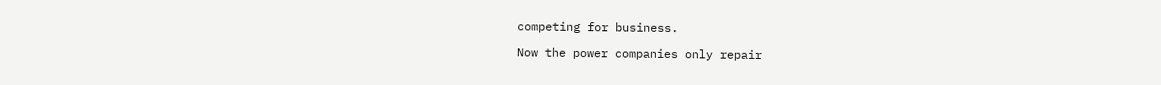competing for business.

Now the power companies only repair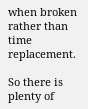when broken rather than time replacement.

So there is plenty of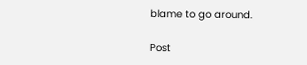blame to go around.

Post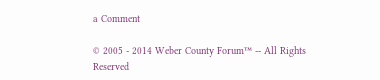a Comment

© 2005 - 2014 Weber County Forum™ -- All Rights Reserved